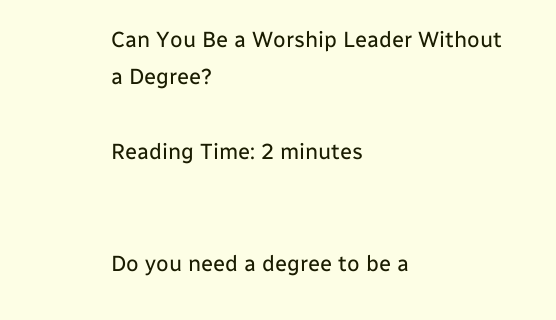Can You Be a Worship Leader Without a Degree?

Reading Time: 2 minutes


Do you need a degree to be a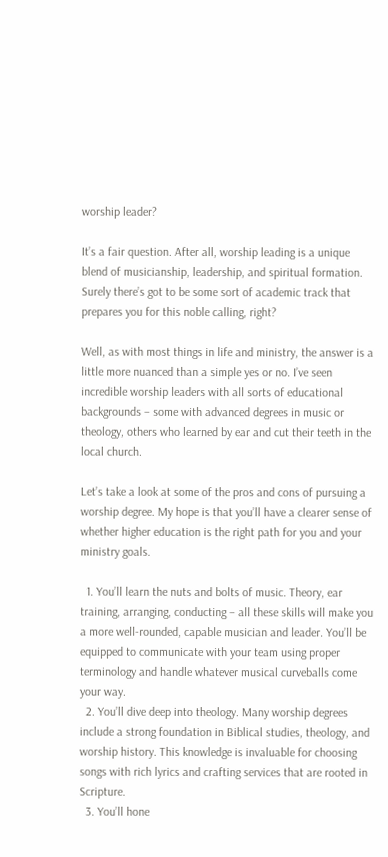worship leader?

It’s a fair question. After all, worship leading is a unique blend of musicianship, leadership, and spiritual formation. Surely there’s got to be some sort of academic track that prepares you for this noble calling, right?

Well, as with most things in life and ministry, the answer is a little more nuanced than a simple yes or no. I’ve seen incredible worship leaders with all sorts of educational backgrounds – some with advanced degrees in music or theology, others who learned by ear and cut their teeth in the local church.

Let’s take a look at some of the pros and cons of pursuing a worship degree. My hope is that you’ll have a clearer sense of whether higher education is the right path for you and your ministry goals.

  1. You’ll learn the nuts and bolts of music. Theory, ear training, arranging, conducting – all these skills will make you a more well-rounded, capable musician and leader. You’ll be equipped to communicate with your team using proper terminology and handle whatever musical curveballs come your way.
  2. You’ll dive deep into theology. Many worship degrees include a strong foundation in Biblical studies, theology, and worship history. This knowledge is invaluable for choosing songs with rich lyrics and crafting services that are rooted in Scripture.
  3. You’ll hone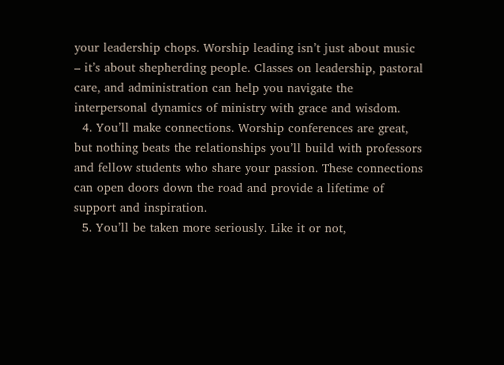your leadership chops. Worship leading isn’t just about music – it’s about shepherding people. Classes on leadership, pastoral care, and administration can help you navigate the interpersonal dynamics of ministry with grace and wisdom.
  4. You’ll make connections. Worship conferences are great, but nothing beats the relationships you’ll build with professors and fellow students who share your passion. These connections can open doors down the road and provide a lifetime of support and inspiration.
  5. You’ll be taken more seriously. Like it or not,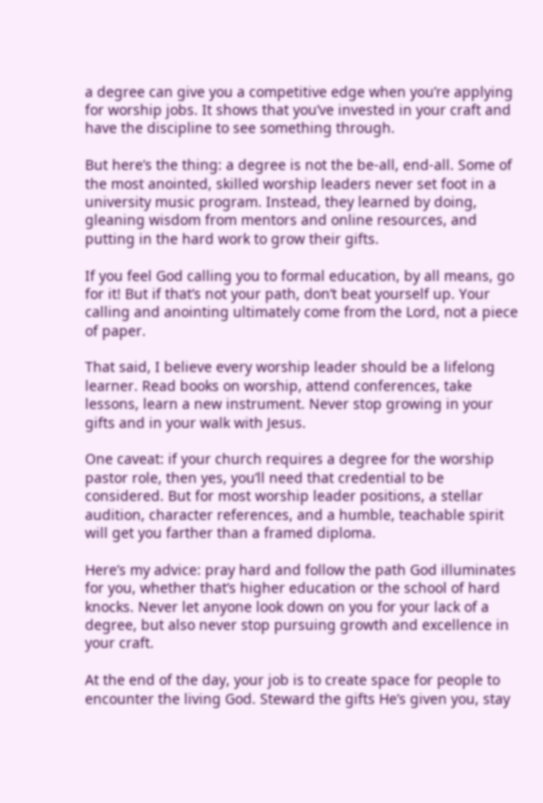a degree can give you a competitive edge when you’re applying for worship jobs. It shows that you’ve invested in your craft and have the discipline to see something through.

But here’s the thing: a degree is not the be-all, end-all. Some of the most anointed, skilled worship leaders never set foot in a university music program. Instead, they learned by doing, gleaning wisdom from mentors and online resources, and putting in the hard work to grow their gifts.

If you feel God calling you to formal education, by all means, go for it! But if that’s not your path, don’t beat yourself up. Your calling and anointing ultimately come from the Lord, not a piece of paper.

That said, I believe every worship leader should be a lifelong learner. Read books on worship, attend conferences, take lessons, learn a new instrument. Never stop growing in your gifts and in your walk with Jesus.

One caveat: if your church requires a degree for the worship pastor role, then yes, you’ll need that credential to be considered. But for most worship leader positions, a stellar audition, character references, and a humble, teachable spirit will get you farther than a framed diploma.

Here’s my advice: pray hard and follow the path God illuminates for you, whether that’s higher education or the school of hard knocks. Never let anyone look down on you for your lack of a degree, but also never stop pursuing growth and excellence in your craft.

At the end of the day, your job is to create space for people to encounter the living God. Steward the gifts He’s given you, stay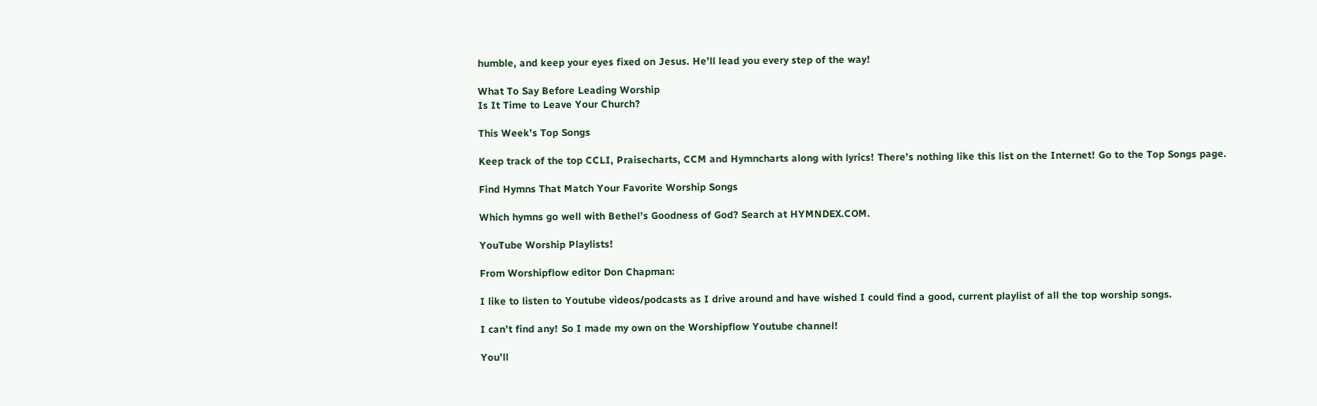humble, and keep your eyes fixed on Jesus. He’ll lead you every step of the way!

What To Say Before Leading Worship
Is It Time to Leave Your Church?

This Week’s Top Songs

Keep track of the top CCLI, Praisecharts, CCM and Hymncharts along with lyrics! There’s nothing like this list on the Internet! Go to the Top Songs page.

Find Hymns That Match Your Favorite Worship Songs

Which hymns go well with Bethel’s Goodness of God? Search at HYMNDEX.COM.

YouTube Worship Playlists!

From Worshipflow editor Don Chapman:

I like to listen to Youtube videos/podcasts as I drive around and have wished I could find a good, current playlist of all the top worship songs.

I can’t find any! So I made my own on the Worshipflow Youtube channel!

You’ll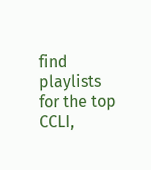find playlists for the top CCLI,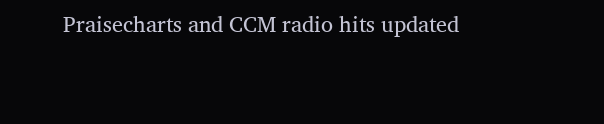Praisecharts and CCM radio hits updated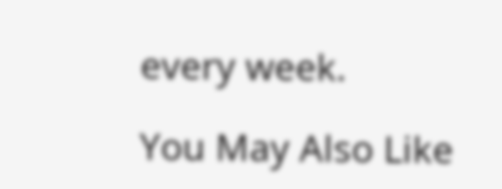every week.

You May Also Like